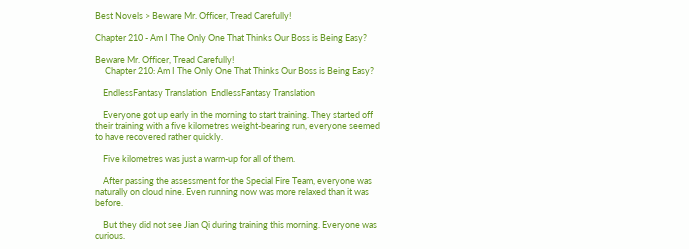Best Novels > Beware Mr. Officer, Tread Carefully!

Chapter 210 - Am I The Only One That Thinks Our Boss is Being Easy?

Beware Mr. Officer, Tread Carefully!
     Chapter 210: Am I The Only One That Thinks Our Boss is Being Easy?

    EndlessFantasy Translation  EndlessFantasy Translation

    Everyone got up early in the morning to start training. They started off their training with a five kilometres weight-bearing run, everyone seemed to have recovered rather quickly.

    Five kilometres was just a warm-up for all of them.

    After passing the assessment for the Special Fire Team, everyone was naturally on cloud nine. Even running now was more relaxed than it was before.

    But they did not see Jian Qi during training this morning. Everyone was curious.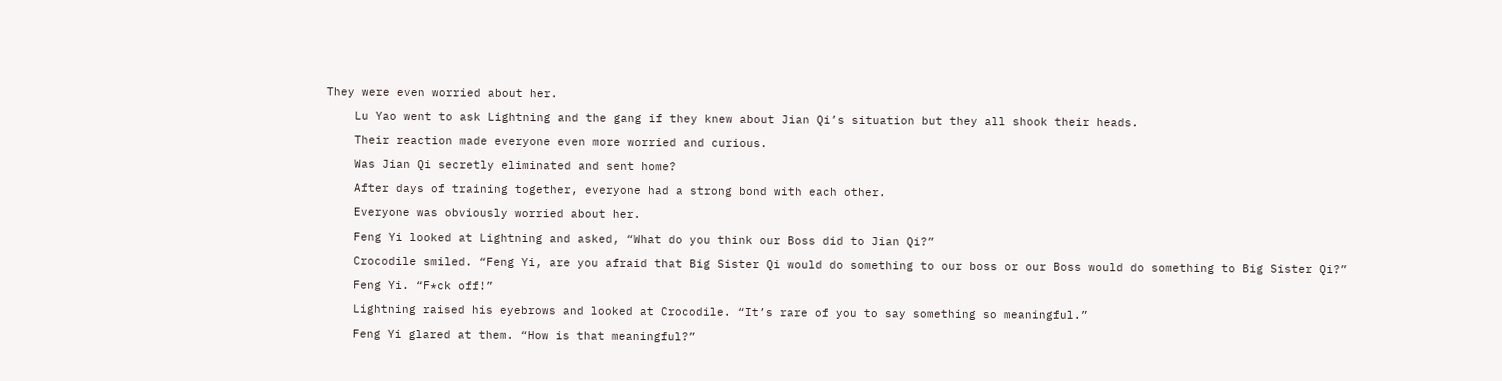They were even worried about her.

    Lu Yao went to ask Lightning and the gang if they knew about Jian Qi’s situation but they all shook their heads.

    Their reaction made everyone even more worried and curious.

    Was Jian Qi secretly eliminated and sent home?

    After days of training together, everyone had a strong bond with each other.

    Everyone was obviously worried about her.

    Feng Yi looked at Lightning and asked, “What do you think our Boss did to Jian Qi?”

    Crocodile smiled. “Feng Yi, are you afraid that Big Sister Qi would do something to our boss or our Boss would do something to Big Sister Qi?”

    Feng Yi. “F*ck off!”

    Lightning raised his eyebrows and looked at Crocodile. “It’s rare of you to say something so meaningful.”

    Feng Yi glared at them. “How is that meaningful?”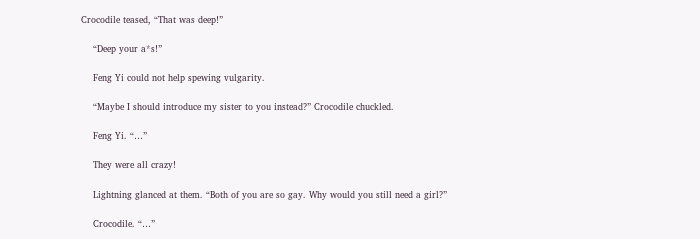Crocodile teased, “That was deep!”

    “Deep your a*s!”

    Feng Yi could not help spewing vulgarity.

    “Maybe I should introduce my sister to you instead?” Crocodile chuckled.

    Feng Yi. “…”

    They were all crazy!

    Lightning glanced at them. “Both of you are so gay. Why would you still need a girl?”

    Crocodile. “…”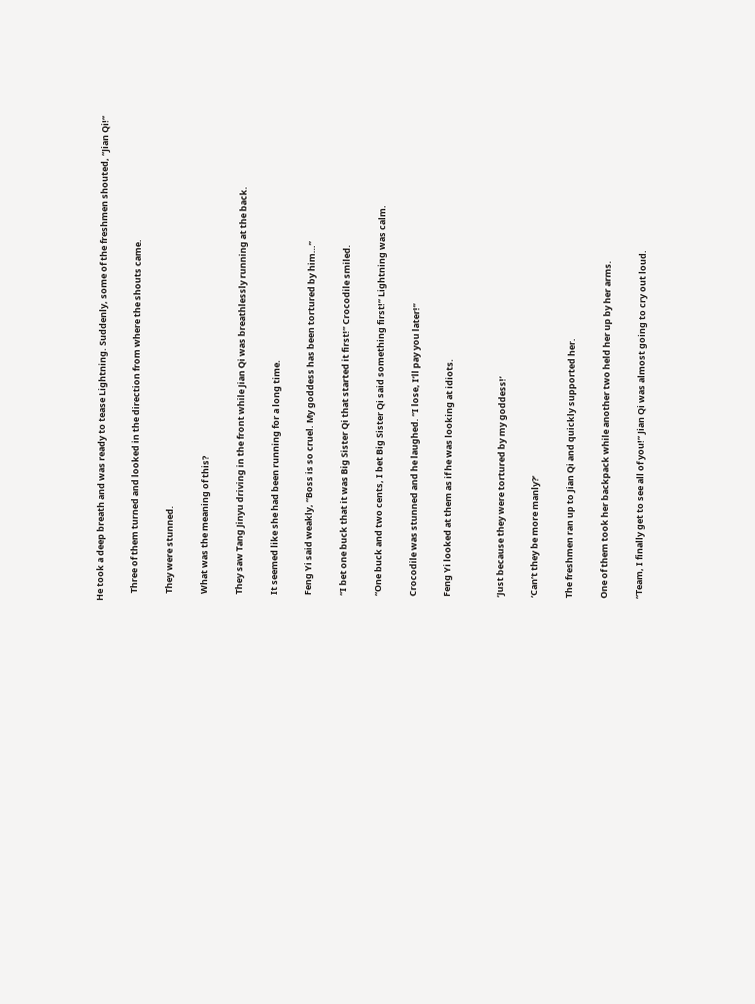He took a deep breath and was ready to tease Lightning. Suddenly, some of the freshmen shouted, “Jian Qi!”

    Three of them turned and looked in the direction from where the shouts came.

    They were stunned.

    What was the meaning of this?

    They saw Tang Jinyu driving in the front while Jian Qi was breathlessly running at the back.

    It seemed like she had been running for a long time.

    Feng Yi said weakly, “Boss is so cruel. My goddess has been tortured by him…”

    “I bet one buck that it was Big Sister Qi that started it first!” Crocodile smiled.

    “One buck and two cents, I bet Big Sister Qi said something first!” Lightning was calm.

    Crocodile was stunned and he laughed. “I lose, I’ll pay you later!”

    Feng Yi looked at them as if he was looking at idiots.


    ‘Just because they were tortured by my goddess!’

    ‘Can’t they be more manly?’

    The freshmen ran up to Jian Qi and quickly supported her.

    One of them took her backpack while another two held her up by her arms.

    “Team, I finally get to see all of you!” Jian Qi was almost going to cry out loud.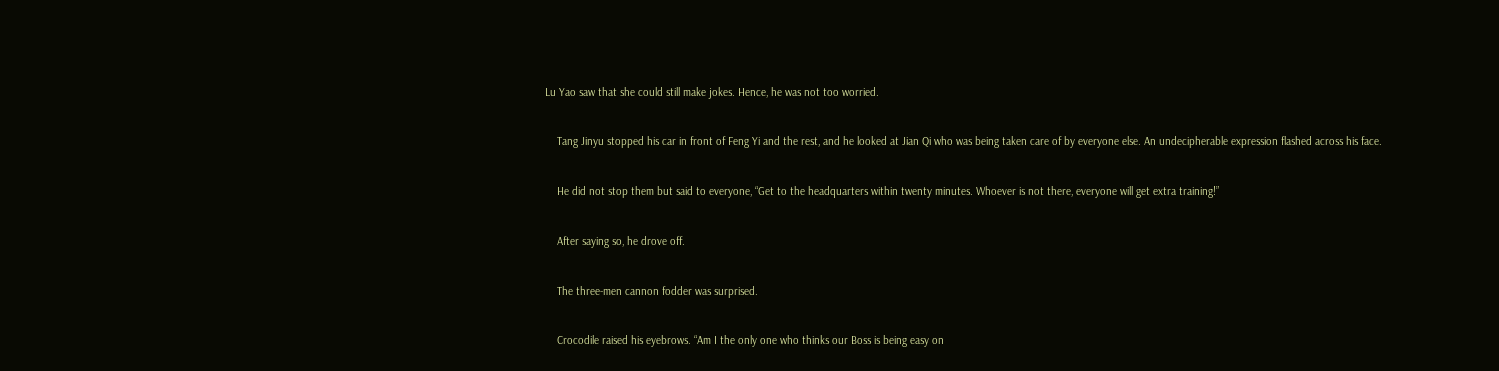Lu Yao saw that she could still make jokes. Hence, he was not too worried.

    Tang Jinyu stopped his car in front of Feng Yi and the rest, and he looked at Jian Qi who was being taken care of by everyone else. An undecipherable expression flashed across his face.

    He did not stop them but said to everyone, “Get to the headquarters within twenty minutes. Whoever is not there, everyone will get extra training!”

    After saying so, he drove off.

    The three-men cannon fodder was surprised.

    Crocodile raised his eyebrows. “Am I the only one who thinks our Boss is being easy on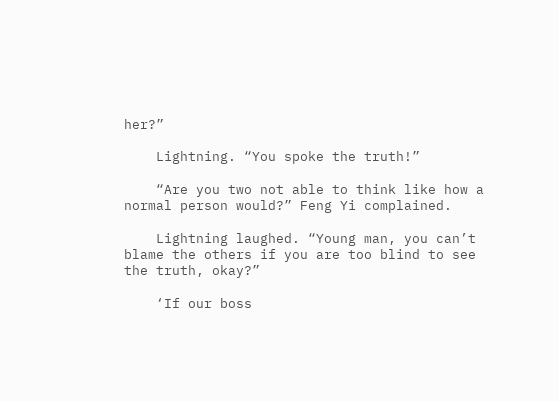her?”

    Lightning. “You spoke the truth!”

    “Are you two not able to think like how a normal person would?” Feng Yi complained.

    Lightning laughed. “Young man, you can’t blame the others if you are too blind to see the truth, okay?”

    ‘If our boss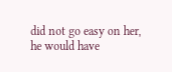did not go easy on her, he would have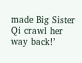made Big Sister Qi crawl her way back!’